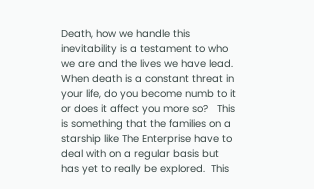Death, how we handle this inevitability is a testament to who we are and the lives we have lead.  When death is a constant threat in your life, do you become numb to it or does it affect you more so?   This is something that the families on a starship like The Enterprise have to deal with on a regular basis but has yet to really be explored.  This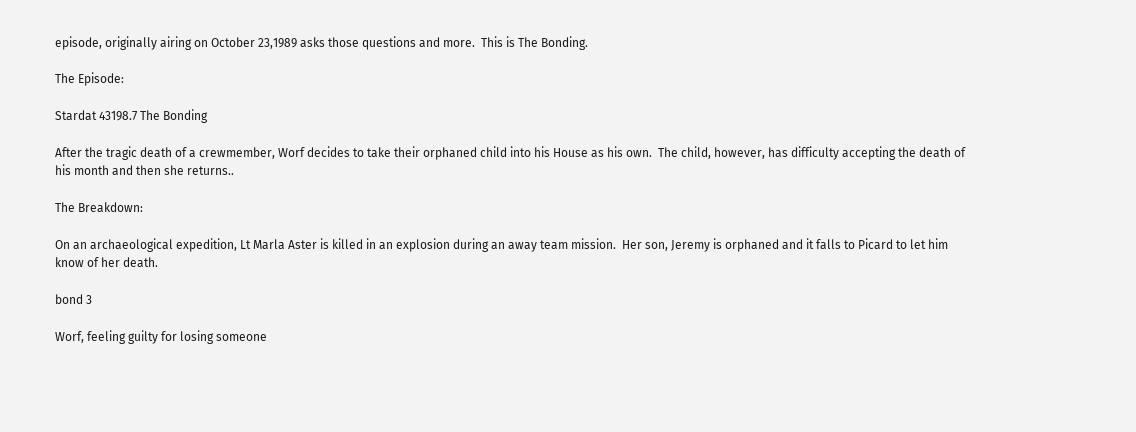episode, originally airing on October 23,1989 asks those questions and more.  This is The Bonding.

The Episode:

Stardat 43198.7 The Bonding

After the tragic death of a crewmember, Worf decides to take their orphaned child into his House as his own.  The child, however, has difficulty accepting the death of his month and then she returns..

The Breakdown:

On an archaeological expedition, Lt Marla Aster is killed in an explosion during an away team mission.  Her son, Jeremy is orphaned and it falls to Picard to let him know of her death.

bond 3

Worf, feeling guilty for losing someone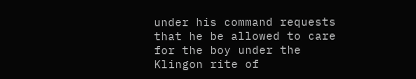under his command requests that he be allowed to care for the boy under the Klingon rite of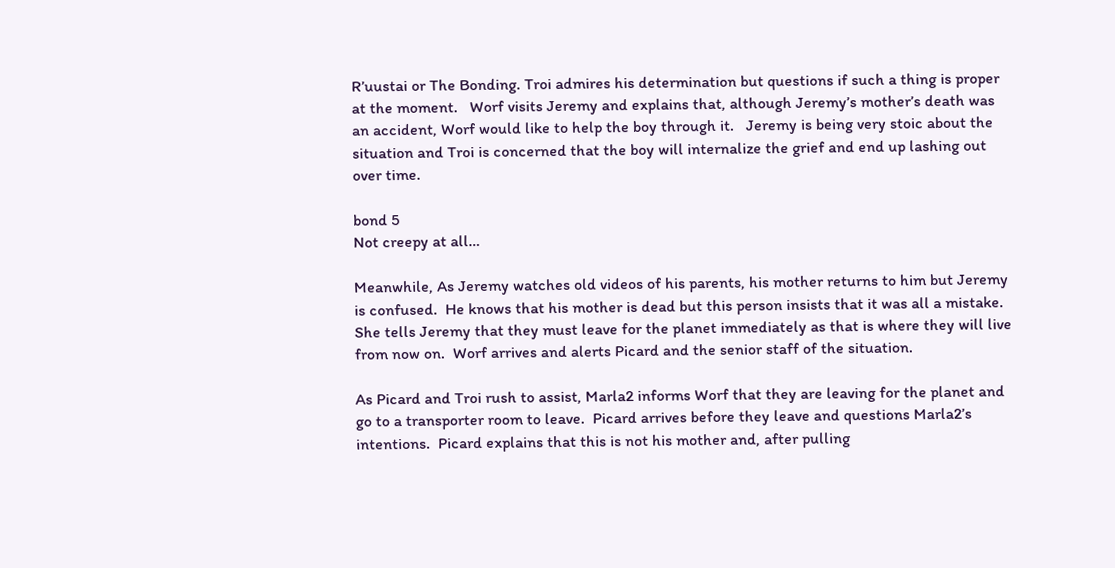R’uustai or The Bonding. Troi admires his determination but questions if such a thing is proper at the moment.   Worf visits Jeremy and explains that, although Jeremy’s mother’s death was an accident, Worf would like to help the boy through it.   Jeremy is being very stoic about the situation and Troi is concerned that the boy will internalize the grief and end up lashing out over time.

bond 5
Not creepy at all…

Meanwhile, As Jeremy watches old videos of his parents, his mother returns to him but Jeremy is confused.  He knows that his mother is dead but this person insists that it was all a mistake.  She tells Jeremy that they must leave for the planet immediately as that is where they will live from now on.  Worf arrives and alerts Picard and the senior staff of the situation.

As Picard and Troi rush to assist, Marla2 informs Worf that they are leaving for the planet and go to a transporter room to leave.  Picard arrives before they leave and questions Marla2’s intentions.  Picard explains that this is not his mother and, after pulling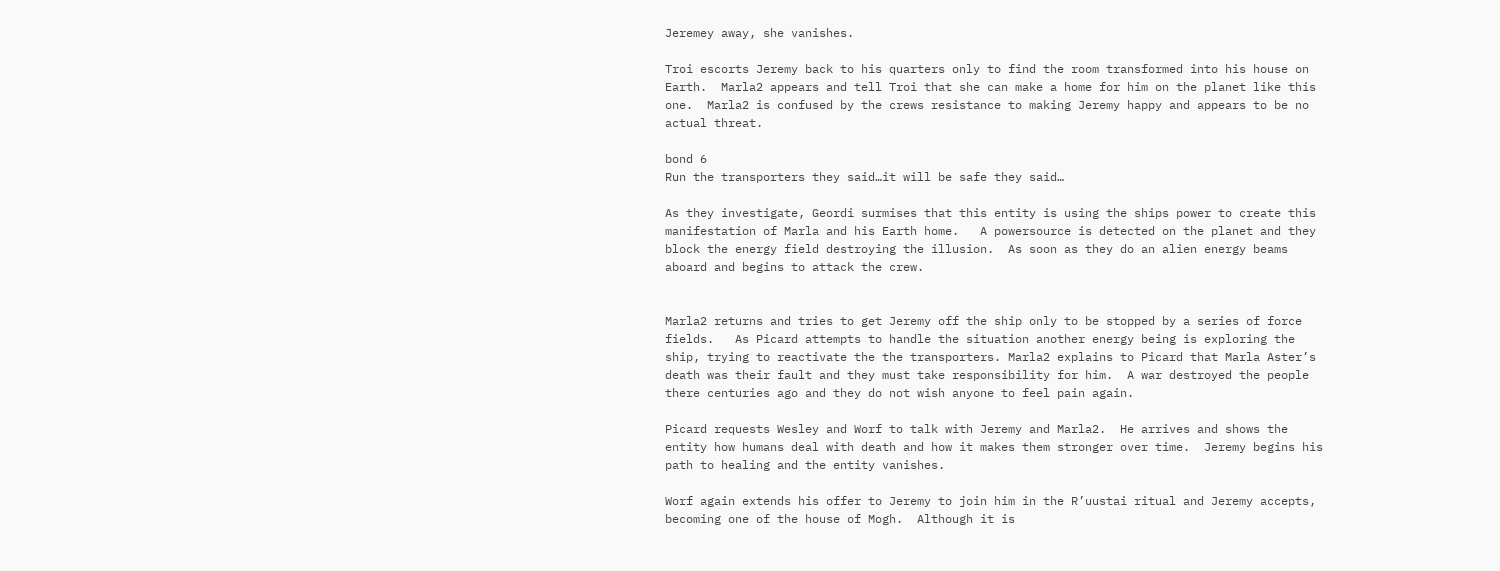Jeremey away, she vanishes.

Troi escorts Jeremy back to his quarters only to find the room transformed into his house on Earth.  Marla2 appears and tell Troi that she can make a home for him on the planet like this one.  Marla2 is confused by the crews resistance to making Jeremy happy and appears to be no actual threat.

bond 6
Run the transporters they said…it will be safe they said…

As they investigate, Geordi surmises that this entity is using the ships power to create this manifestation of Marla and his Earth home.   A powersource is detected on the planet and they block the energy field destroying the illusion.  As soon as they do an alien energy beams aboard and begins to attack the crew.


Marla2 returns and tries to get Jeremy off the ship only to be stopped by a series of force fields.   As Picard attempts to handle the situation another energy being is exploring the ship, trying to reactivate the the transporters. Marla2 explains to Picard that Marla Aster’s death was their fault and they must take responsibility for him.  A war destroyed the people there centuries ago and they do not wish anyone to feel pain again.

Picard requests Wesley and Worf to talk with Jeremy and Marla2.  He arrives and shows the entity how humans deal with death and how it makes them stronger over time.  Jeremy begins his path to healing and the entity vanishes.

Worf again extends his offer to Jeremy to join him in the R’uustai ritual and Jeremy accepts, becoming one of the house of Mogh.  Although it is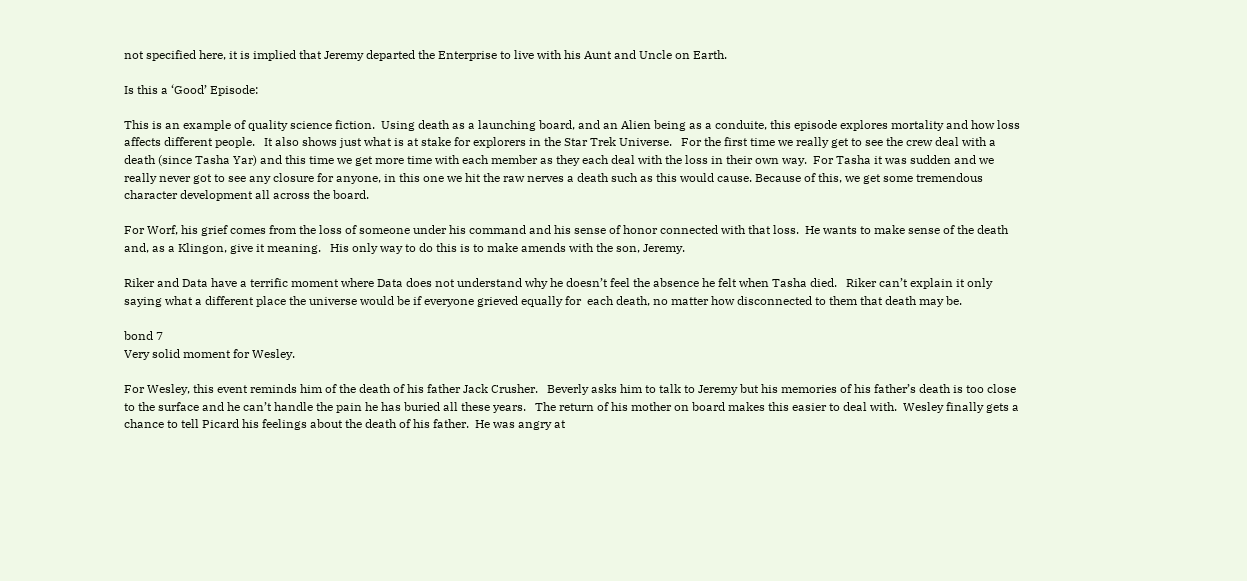not specified here, it is implied that Jeremy departed the Enterprise to live with his Aunt and Uncle on Earth.

Is this a ‘Good’ Episode:

This is an example of quality science fiction.  Using death as a launching board, and an Alien being as a conduite, this episode explores mortality and how loss affects different people.   It also shows just what is at stake for explorers in the Star Trek Universe.   For the first time we really get to see the crew deal with a death (since Tasha Yar) and this time we get more time with each member as they each deal with the loss in their own way.  For Tasha it was sudden and we really never got to see any closure for anyone, in this one we hit the raw nerves a death such as this would cause. Because of this, we get some tremendous character development all across the board.

For Worf, his grief comes from the loss of someone under his command and his sense of honor connected with that loss.  He wants to make sense of the death and, as a Klingon, give it meaning.   His only way to do this is to make amends with the son, Jeremy.

Riker and Data have a terrific moment where Data does not understand why he doesn’t feel the absence he felt when Tasha died.   Riker can’t explain it only saying what a different place the universe would be if everyone grieved equally for  each death, no matter how disconnected to them that death may be.

bond 7
Very solid moment for Wesley.

For Wesley, this event reminds him of the death of his father Jack Crusher.   Beverly asks him to talk to Jeremy but his memories of his father’s death is too close to the surface and he can’t handle the pain he has buried all these years.   The return of his mother on board makes this easier to deal with.  Wesley finally gets a chance to tell Picard his feelings about the death of his father.  He was angry at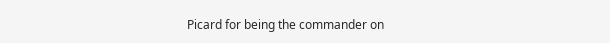Picard for being the commander on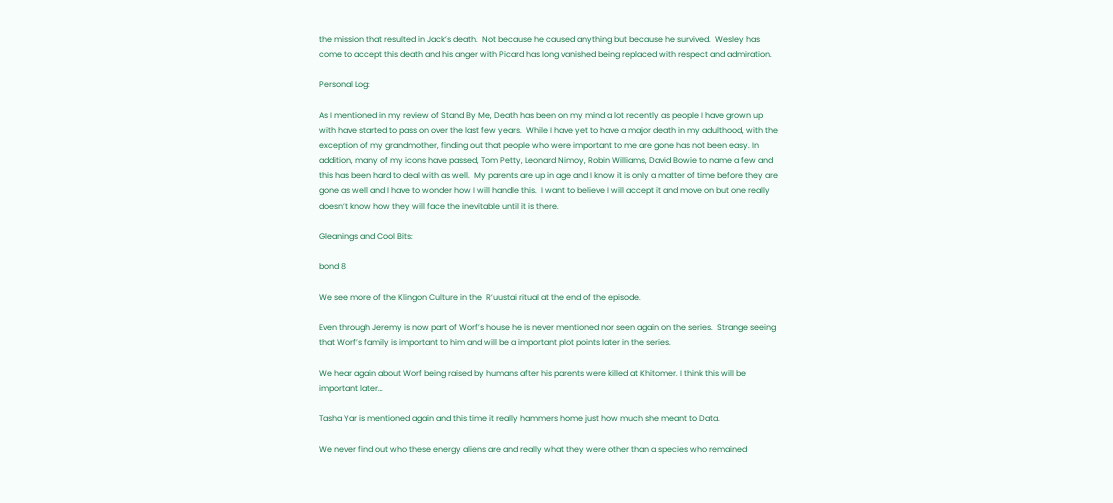the mission that resulted in Jack’s death.  Not because he caused anything but because he survived.  Wesley has come to accept this death and his anger with Picard has long vanished being replaced with respect and admiration.

Personal Log:

As I mentioned in my review of Stand By Me, Death has been on my mind a lot recently as people I have grown up with have started to pass on over the last few years.  While I have yet to have a major death in my adulthood, with the exception of my grandmother, finding out that people who were important to me are gone has not been easy. In addition, many of my icons have passed, Tom Petty, Leonard Nimoy, Robin Williams, David Bowie to name a few and this has been hard to deal with as well.  My parents are up in age and I know it is only a matter of time before they are gone as well and I have to wonder how I will handle this.  I want to believe I will accept it and move on but one really doesn’t know how they will face the inevitable until it is there.

Gleanings and Cool Bits:

bond 8

We see more of the Klingon Culture in the  R’uustai ritual at the end of the episode.

Even through Jeremy is now part of Worf’s house he is never mentioned nor seen again on the series.  Strange seeing that Worf’s family is important to him and will be a important plot points later in the series.

We hear again about Worf being raised by humans after his parents were killed at Khitomer. I think this will be important later…

Tasha Yar is mentioned again and this time it really hammers home just how much she meant to Data.

We never find out who these energy aliens are and really what they were other than a species who remained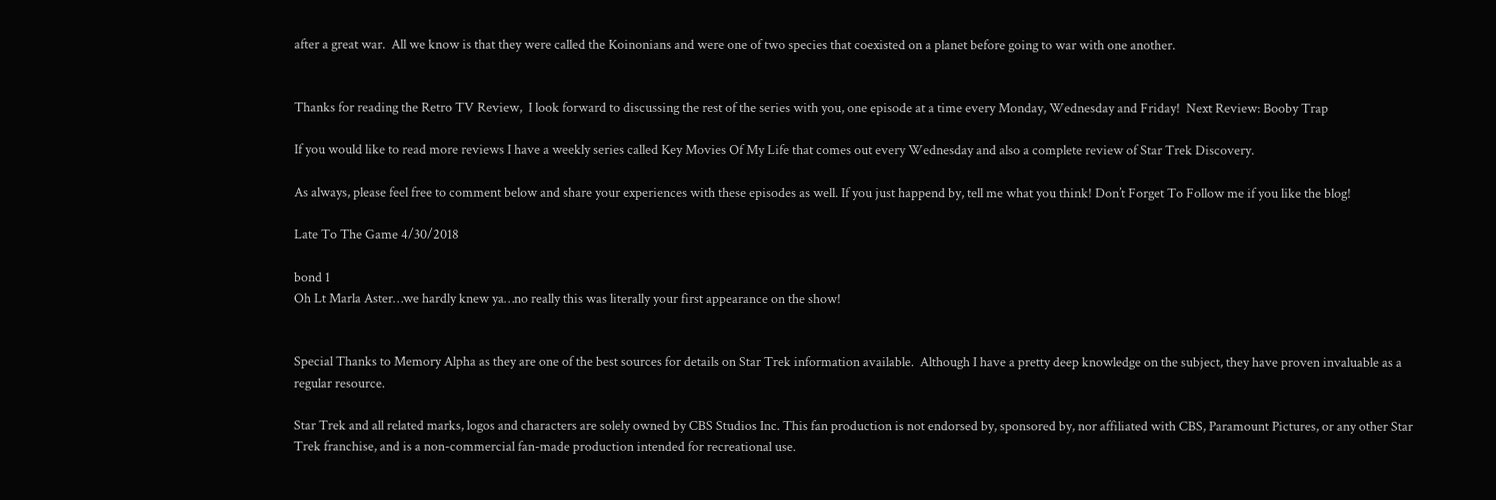after a great war.  All we know is that they were called the Koinonians and were one of two species that coexisted on a planet before going to war with one another.


Thanks for reading the Retro TV Review,  I look forward to discussing the rest of the series with you, one episode at a time every Monday, Wednesday and Friday!  Next Review: Booby Trap

If you would like to read more reviews I have a weekly series called Key Movies Of My Life that comes out every Wednesday and also a complete review of Star Trek Discovery.

As always, please feel free to comment below and share your experiences with these episodes as well. If you just happend by, tell me what you think! Don’t Forget To Follow me if you like the blog!

Late To The Game 4/30/2018

bond 1
Oh Lt Marla Aster…we hardly knew ya…no really this was literally your first appearance on the show!


Special Thanks to Memory Alpha as they are one of the best sources for details on Star Trek information available.  Although I have a pretty deep knowledge on the subject, they have proven invaluable as a regular resource.

Star Trek and all related marks, logos and characters are solely owned by CBS Studios Inc. This fan production is not endorsed by, sponsored by, nor affiliated with CBS, Paramount Pictures, or any other Star Trek franchise, and is a non-commercial fan-made production intended for recreational use.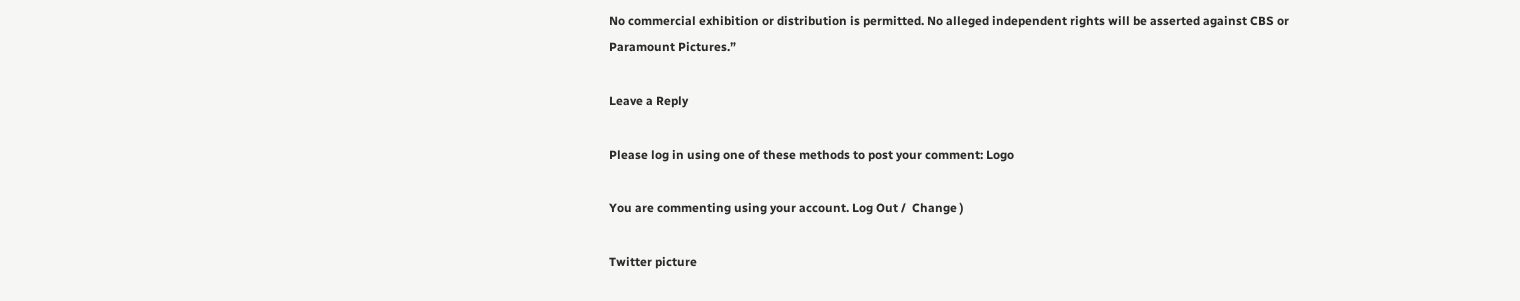No commercial exhibition or distribution is permitted. No alleged independent rights will be asserted against CBS or Paramount Pictures.”

Leave a Reply

Please log in using one of these methods to post your comment: Logo

You are commenting using your account. Log Out /  Change )

Twitter picture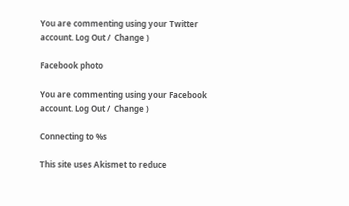You are commenting using your Twitter account. Log Out /  Change )

Facebook photo

You are commenting using your Facebook account. Log Out /  Change )

Connecting to %s

This site uses Akismet to reduce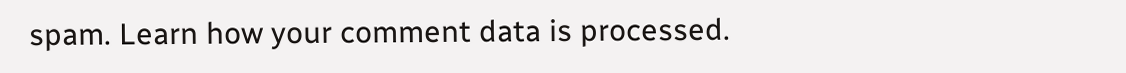spam. Learn how your comment data is processed.